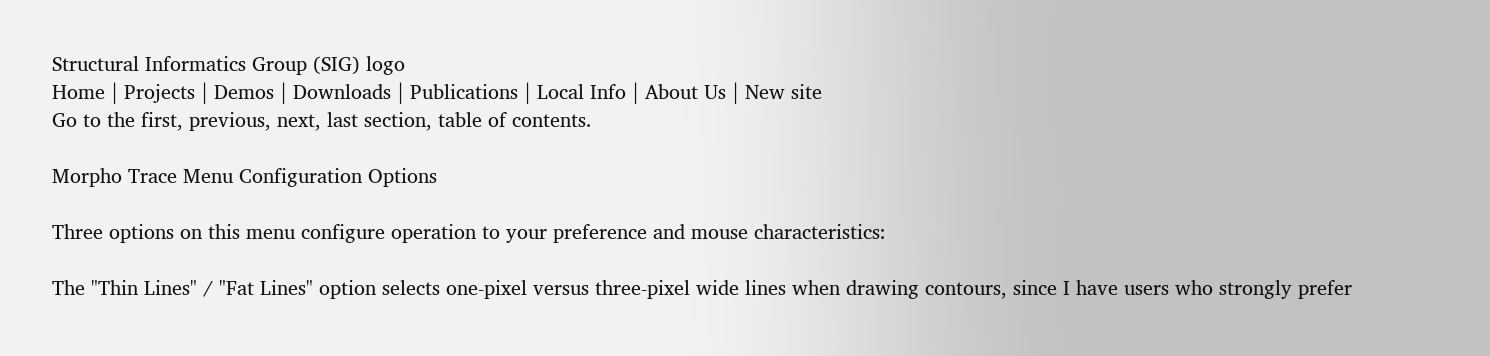Structural Informatics Group (SIG) logo
Home | Projects | Demos | Downloads | Publications | Local Info | About Us | New site
Go to the first, previous, next, last section, table of contents.

Morpho Trace Menu Configuration Options

Three options on this menu configure operation to your preference and mouse characteristics:

The "Thin Lines" / "Fat Lines" option selects one-pixel versus three-pixel wide lines when drawing contours, since I have users who strongly prefer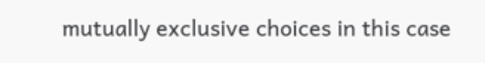mutually exclusive choices in this case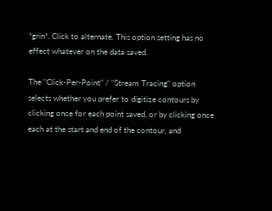*grin*. Click to alternate. This option setting has no effect whatever on the data saved.

The "Click-Per-Point" / "Stream Tracing" option selects whether you prefer to digitize contours by clicking once for each point saved, or by clicking once each at the start and end of the contour, and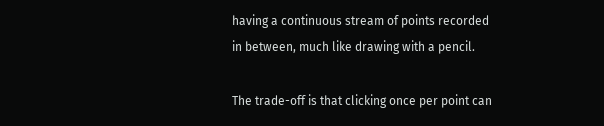having a continuous stream of points recorded in between, much like drawing with a pencil.

The trade-off is that clicking once per point can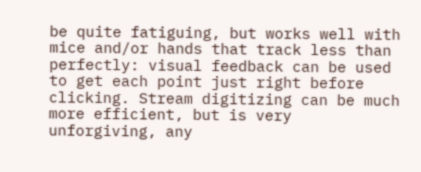be quite fatiguing, but works well with mice and/or hands that track less than perfectly: visual feedback can be used to get each point just right before clicking. Stream digitizing can be much more efficient, but is very unforgiving, any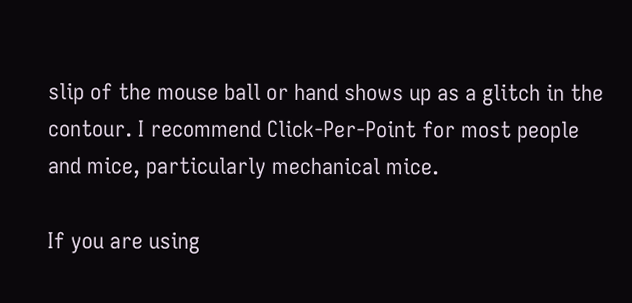slip of the mouse ball or hand shows up as a glitch in the contour. I recommend Click-Per-Point for most people and mice, particularly mechanical mice.

If you are using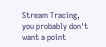Stream Tracing, you probably don't want a point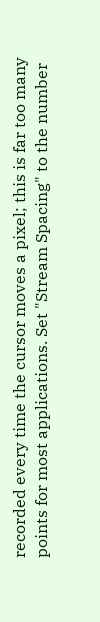recorded every time the cursor moves a pixel; this is far too many points for most applications. Set "Stream Spacing" to the number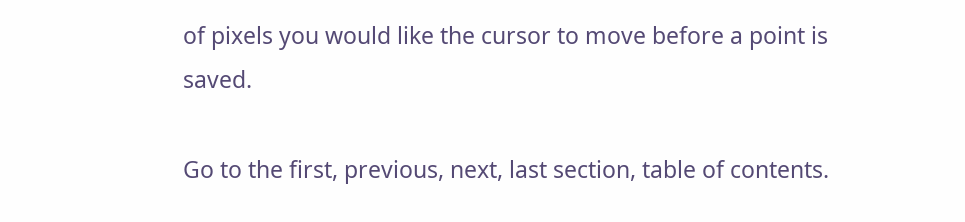of pixels you would like the cursor to move before a point is saved.

Go to the first, previous, next, last section, table of contents.